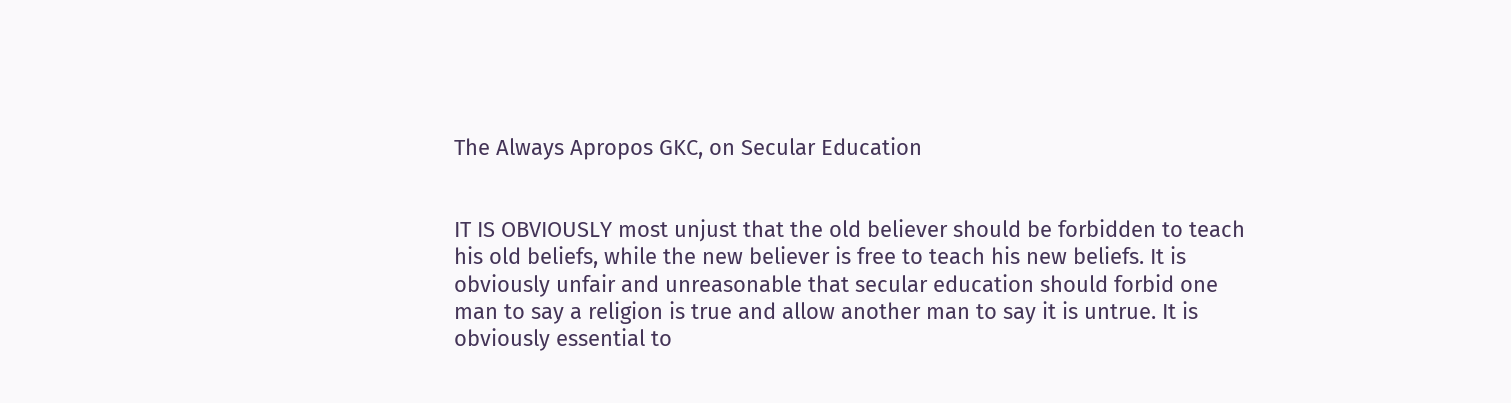The Always Apropos GKC, on Secular Education


IT IS OBVIOUSLY most unjust that the old believer should be forbidden to teach his old beliefs, while the new believer is free to teach his new beliefs. It is obviously unfair and unreasonable that secular education should forbid one man to say a religion is true and allow another man to say it is untrue. It is obviously essential to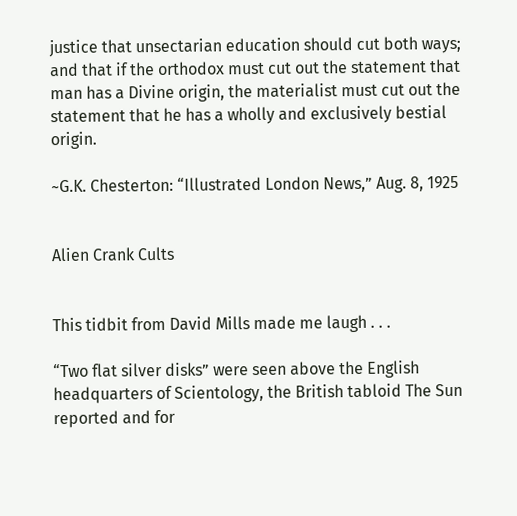justice that unsectarian education should cut both ways; and that if the orthodox must cut out the statement that man has a Divine origin, the materialist must cut out the statement that he has a wholly and exclusively bestial origin.

~G.K. Chesterton: “Illustrated London News,” Aug. 8, 1925


Alien Crank Cults


This tidbit from David Mills made me laugh . . .

“Two flat silver disks” were seen above the English headquarters of Scientology, the British tabloid The Sun reported and for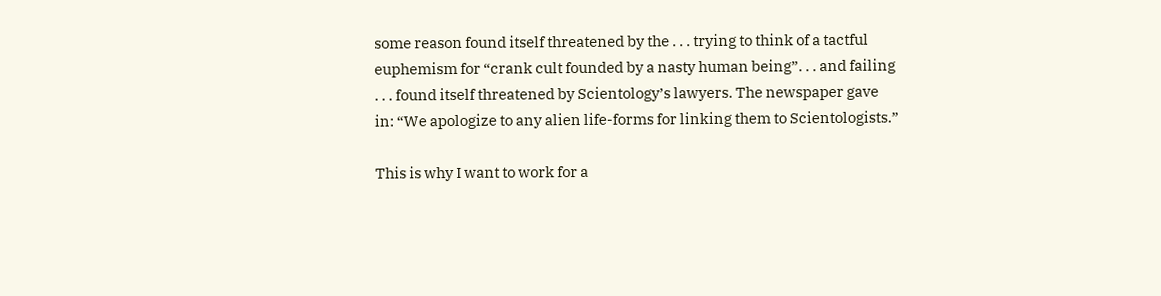some reason found itself threatened by the . . . trying to think of a tactful euphemism for “crank cult founded by a nasty human being”. . . and failing . . . found itself threatened by Scientology’s lawyers. The newspaper gave in: “We apologize to any alien life-forms for linking them to Scientologists.”

This is why I want to work for a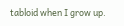tabloid when I grow up.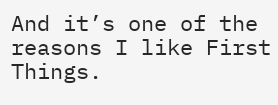And it’s one of the reasons I like First Things.